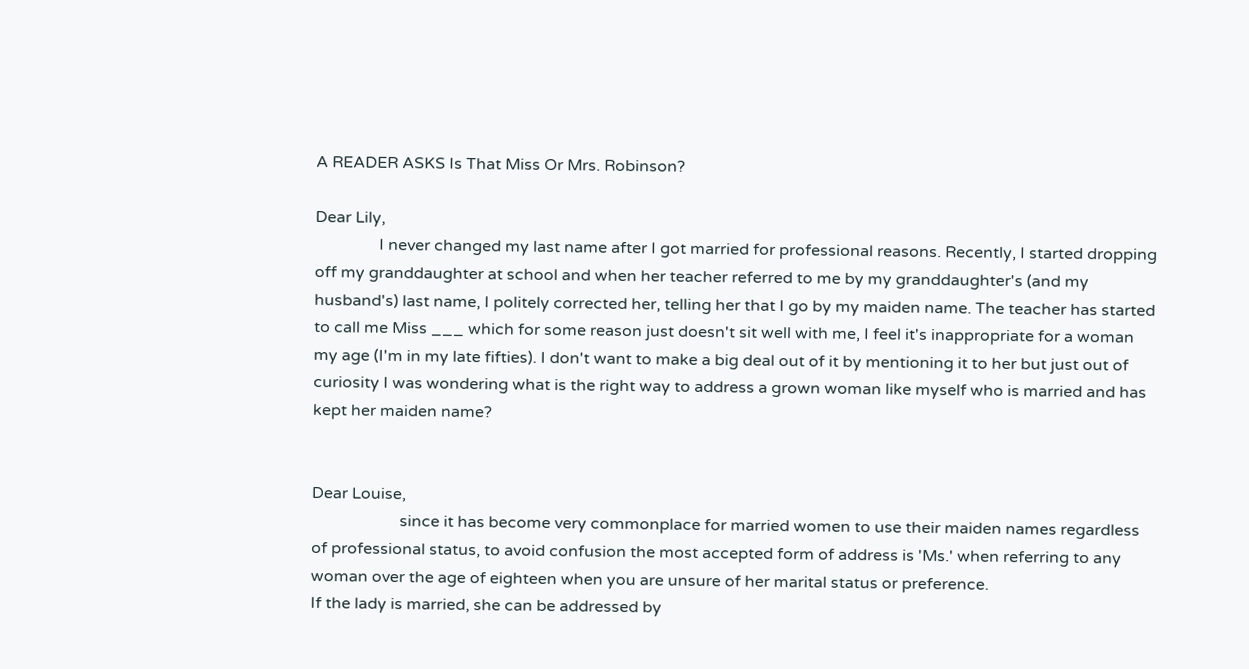A READER ASKS Is That Miss Or Mrs. Robinson?

Dear Lily,
                I never changed my last name after I got married for professional reasons. Recently, I started dropping off my granddaughter at school and when her teacher referred to me by my granddaughter's (and my husband's) last name, I politely corrected her, telling her that I go by my maiden name. The teacher has started to call me Miss ___ which for some reason just doesn't sit well with me, I feel it's inappropriate for a woman my age (I'm in my late fifties). I don't want to make a big deal out of it by mentioning it to her but just out of curiosity I was wondering what is the right way to address a grown woman like myself who is married and has kept her maiden name?


Dear Louise,
                      since it has become very commonplace for married women to use their maiden names regardless of professional status, to avoid confusion the most accepted form of address is 'Ms.' when referring to any woman over the age of eighteen when you are unsure of her marital status or preference.
If the lady is married, she can be addressed by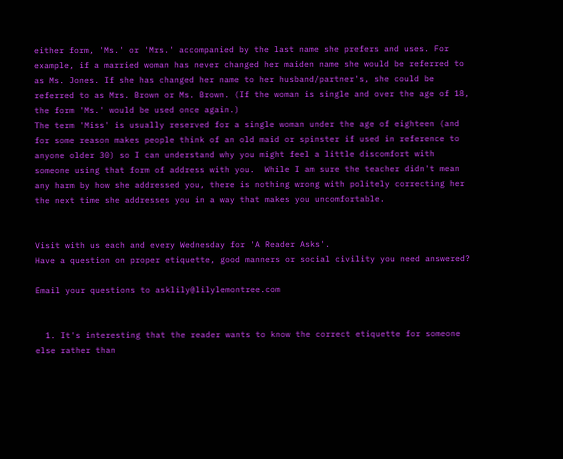either form, 'Ms.' or 'Mrs.' accompanied by the last name she prefers and uses. For example, if a married woman has never changed her maiden name she would be referred to as Ms. Jones. If she has changed her name to her husband/partner's, she could be referred to as Mrs. Brown or Ms. Brown. (If the woman is single and over the age of 18, the form 'Ms.' would be used once again.)
The term 'Miss' is usually reserved for a single woman under the age of eighteen (and for some reason makes people think of an old maid or spinster if used in reference to anyone older 30) so I can understand why you might feel a little discomfort with someone using that form of address with you.  While I am sure the teacher didn't mean any harm by how she addressed you, there is nothing wrong with politely correcting her the next time she addresses you in a way that makes you uncomfortable.


Visit with us each and every Wednesday for 'A Reader Asks'.
Have a question on proper etiquette, good manners or social civility you need answered?

Email your questions to asklily@lilylemontree.com


  1. It's interesting that the reader wants to know the correct etiquette for someone else rather than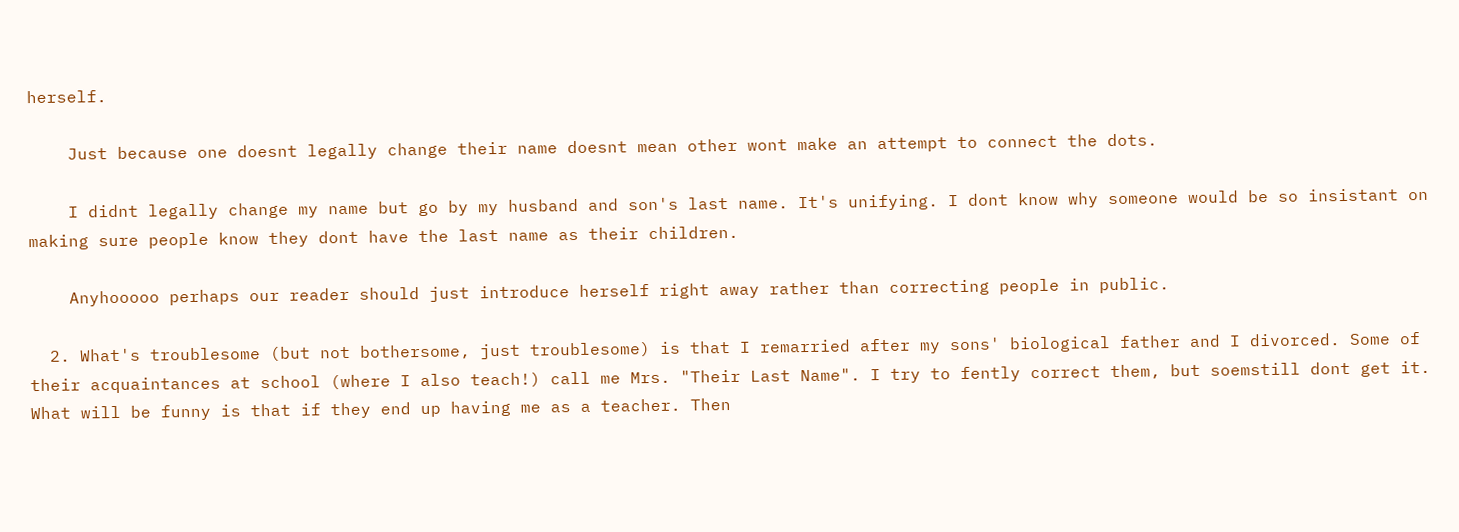herself.

    Just because one doesnt legally change their name doesnt mean other wont make an attempt to connect the dots.

    I didnt legally change my name but go by my husband and son's last name. It's unifying. I dont know why someone would be so insistant on making sure people know they dont have the last name as their children.

    Anyhooooo perhaps our reader should just introduce herself right away rather than correcting people in public.

  2. What's troublesome (but not bothersome, just troublesome) is that I remarried after my sons' biological father and I divorced. Some of their acquaintances at school (where I also teach!) call me Mrs. "Their Last Name". I try to fently correct them, but soemstill dont get it. What will be funny is that if they end up having me as a teacher. Then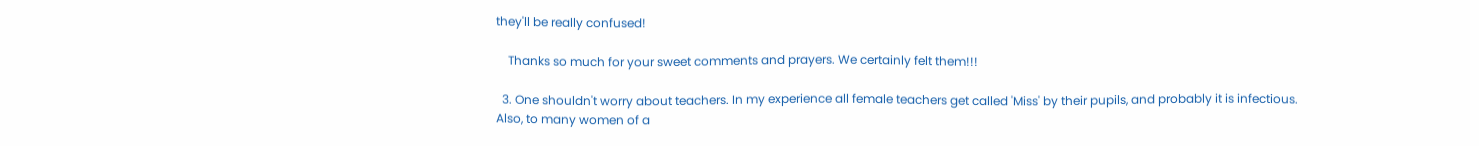they'll be really confused!

    Thanks so much for your sweet comments and prayers. We certainly felt them!!!

  3. One shouldn't worry about teachers. In my experience all female teachers get called 'Miss' by their pupils, and probably it is infectious. Also, to many women of a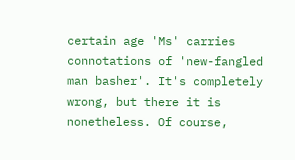certain age 'Ms' carries connotations of 'new-fangled man basher'. It's completely wrong, but there it is nonetheless. Of course,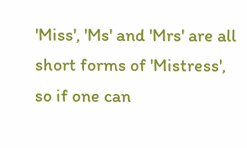'Miss', 'Ms' and 'Mrs' are all short forms of 'Mistress', so if one can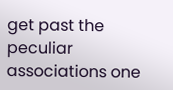get past the peculiar associations one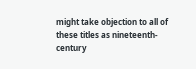might take objection to all of these titles as nineteenth-century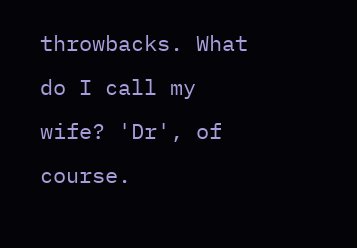throwbacks. What do I call my wife? 'Dr', of course.